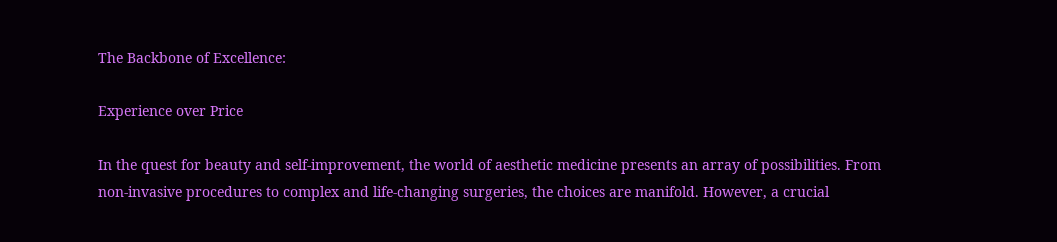The Backbone of Excellence:

Experience over Price

In the quest for beauty and self-improvement, the world of aesthetic medicine presents an array of possibilities. From non-invasive procedures to complex and life-changing surgeries, the choices are manifold. However, a crucial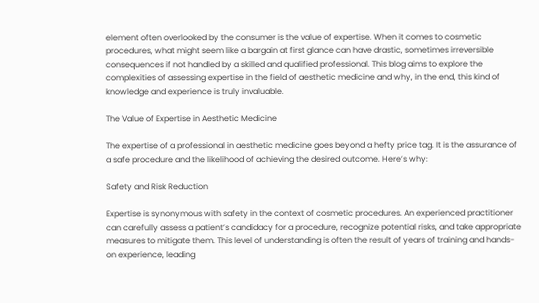element often overlooked by the consumer is the value of expertise. When it comes to cosmetic procedures, what might seem like a bargain at first glance can have drastic, sometimes irreversible consequences if not handled by a skilled and qualified professional. This blog aims to explore the complexities of assessing expertise in the field of aesthetic medicine and why, in the end, this kind of knowledge and experience is truly invaluable.

The Value of Expertise in Aesthetic Medicine

The expertise of a professional in aesthetic medicine goes beyond a hefty price tag. It is the assurance of a safe procedure and the likelihood of achieving the desired outcome. Here’s why:

Safety and Risk Reduction

Expertise is synonymous with safety in the context of cosmetic procedures. An experienced practitioner can carefully assess a patient’s candidacy for a procedure, recognize potential risks, and take appropriate measures to mitigate them. This level of understanding is often the result of years of training and hands-on experience, leading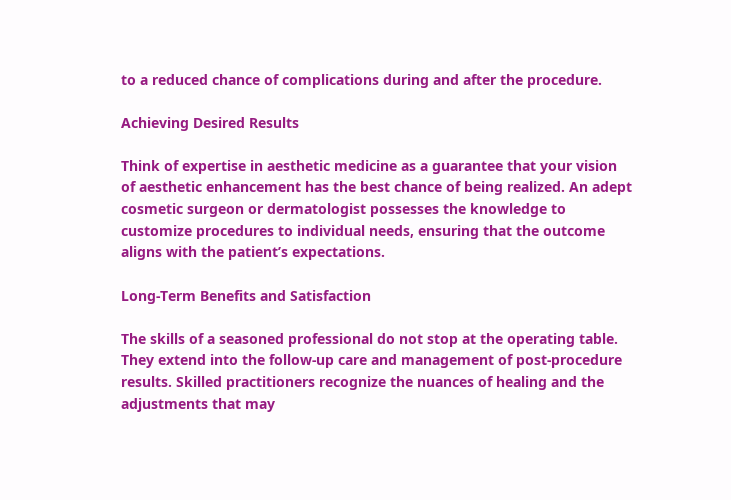to a reduced chance of complications during and after the procedure.

Achieving Desired Results

Think of expertise in aesthetic medicine as a guarantee that your vision of aesthetic enhancement has the best chance of being realized. An adept cosmetic surgeon or dermatologist possesses the knowledge to customize procedures to individual needs, ensuring that the outcome aligns with the patient’s expectations.

Long-Term Benefits and Satisfaction

The skills of a seasoned professional do not stop at the operating table. They extend into the follow-up care and management of post-procedure results. Skilled practitioners recognize the nuances of healing and the adjustments that may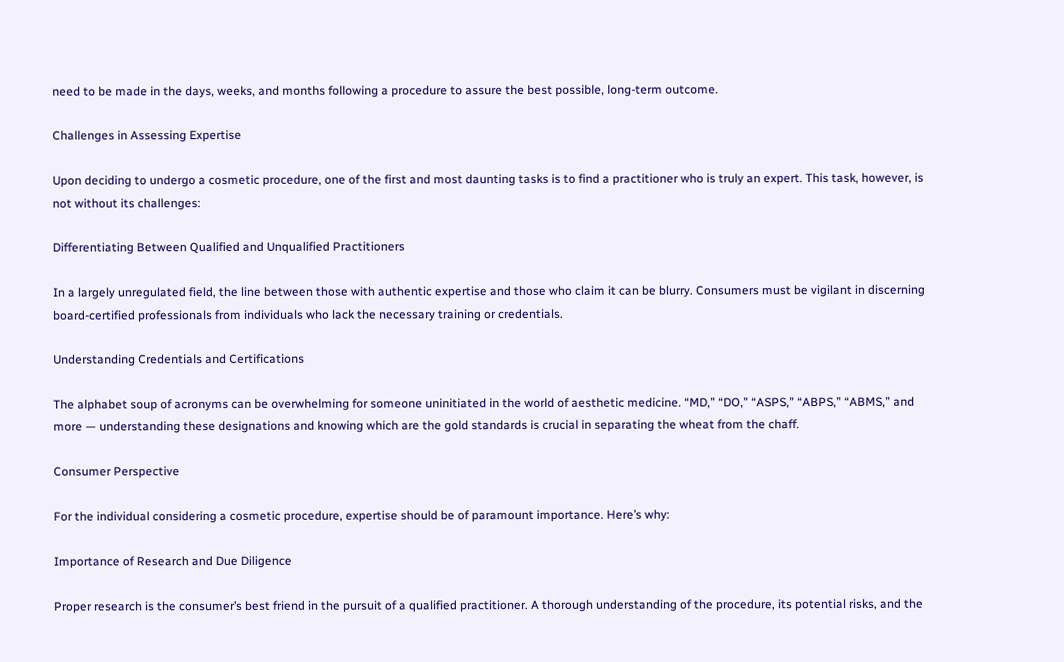need to be made in the days, weeks, and months following a procedure to assure the best possible, long-term outcome.

Challenges in Assessing Expertise

Upon deciding to undergo a cosmetic procedure, one of the first and most daunting tasks is to find a practitioner who is truly an expert. This task, however, is not without its challenges:

Differentiating Between Qualified and Unqualified Practitioners

In a largely unregulated field, the line between those with authentic expertise and those who claim it can be blurry. Consumers must be vigilant in discerning board-certified professionals from individuals who lack the necessary training or credentials.

Understanding Credentials and Certifications

The alphabet soup of acronyms can be overwhelming for someone uninitiated in the world of aesthetic medicine. “MD,” “DO,” “ASPS,” “ABPS,” “ABMS,” and more — understanding these designations and knowing which are the gold standards is crucial in separating the wheat from the chaff.

Consumer Perspective

For the individual considering a cosmetic procedure, expertise should be of paramount importance. Here’s why:

Importance of Research and Due Diligence

Proper research is the consumer’s best friend in the pursuit of a qualified practitioner. A thorough understanding of the procedure, its potential risks, and the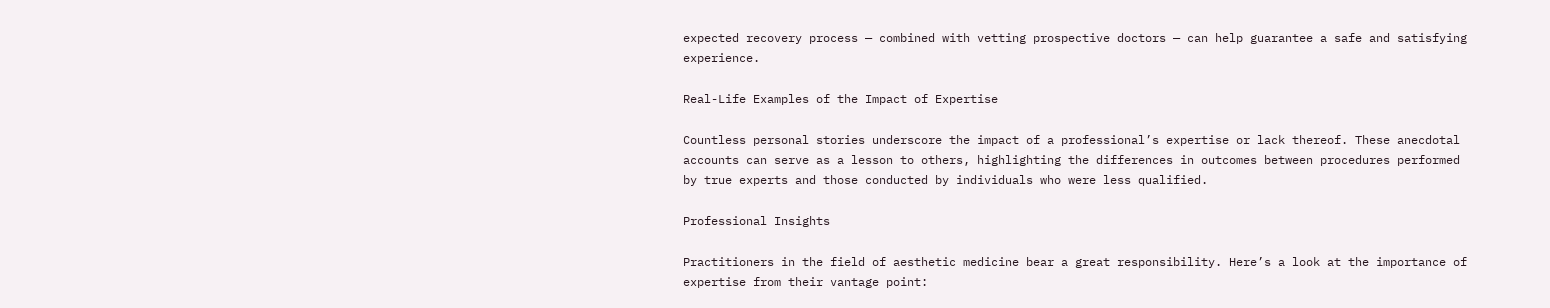expected recovery process — combined with vetting prospective doctors — can help guarantee a safe and satisfying experience.

Real-Life Examples of the Impact of Expertise

Countless personal stories underscore the impact of a professional’s expertise or lack thereof. These anecdotal accounts can serve as a lesson to others, highlighting the differences in outcomes between procedures performed by true experts and those conducted by individuals who were less qualified.

Professional Insights

Practitioners in the field of aesthetic medicine bear a great responsibility. Here’s a look at the importance of expertise from their vantage point: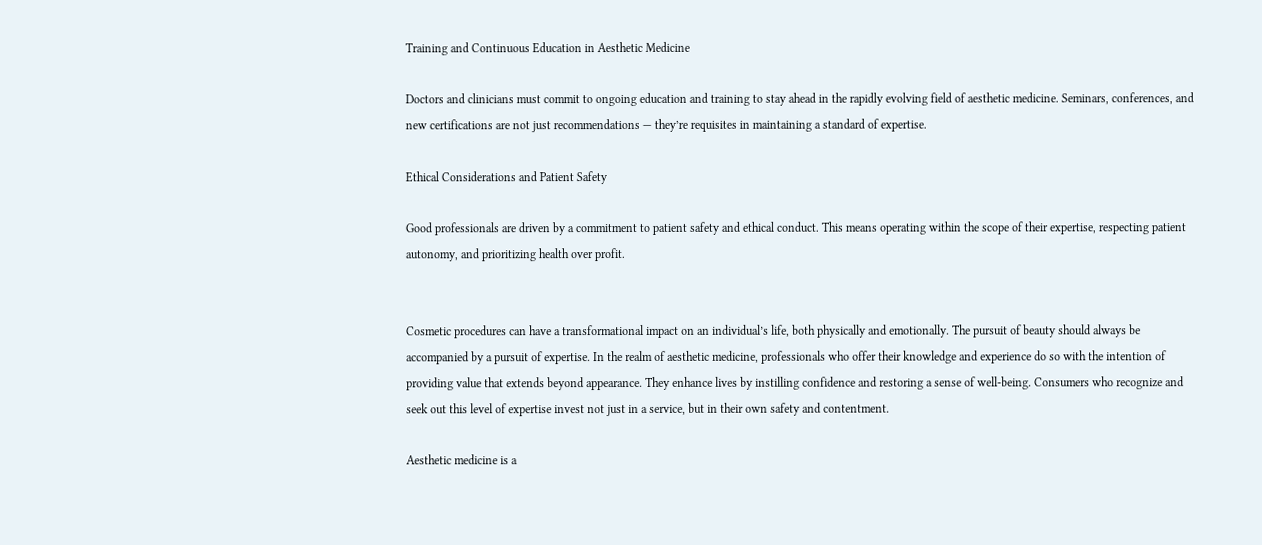Training and Continuous Education in Aesthetic Medicine

Doctors and clinicians must commit to ongoing education and training to stay ahead in the rapidly evolving field of aesthetic medicine. Seminars, conferences, and new certifications are not just recommendations — they’re requisites in maintaining a standard of expertise.

Ethical Considerations and Patient Safety

Good professionals are driven by a commitment to patient safety and ethical conduct. This means operating within the scope of their expertise, respecting patient autonomy, and prioritizing health over profit.


Cosmetic procedures can have a transformational impact on an individual’s life, both physically and emotionally. The pursuit of beauty should always be accompanied by a pursuit of expertise. In the realm of aesthetic medicine, professionals who offer their knowledge and experience do so with the intention of providing value that extends beyond appearance. They enhance lives by instilling confidence and restoring a sense of well-being. Consumers who recognize and seek out this level of expertise invest not just in a service, but in their own safety and contentment.

Aesthetic medicine is a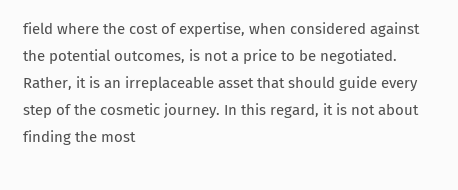field where the cost of expertise, when considered against the potential outcomes, is not a price to be negotiated. Rather, it is an irreplaceable asset that should guide every step of the cosmetic journey. In this regard, it is not about finding the most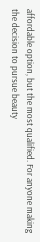affordable option, but the most qualified. For anyone making the decision to pursue beauty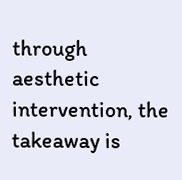through aesthetic intervention, the takeaway is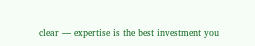clear — expertise is the best investment you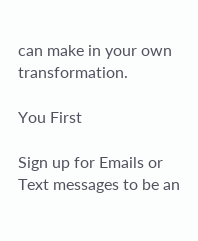can make in your own transformation.

You First

Sign up for Emails or Text messages to be an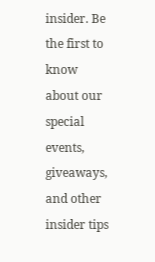insider. Be the first to know about our special events, giveaways, and other insider tips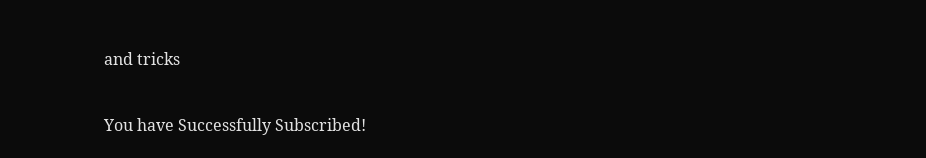and tricks

You have Successfully Subscribed!